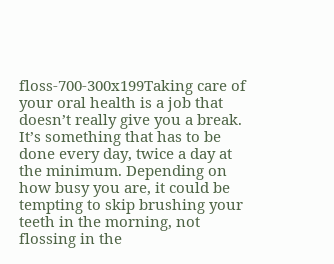floss-700-300x199Taking care of your oral health is a job that doesn’t really give you a break. It’s something that has to be done every day, twice a day at the minimum. Depending on how busy you are, it could be tempting to skip brushing your teeth in the morning, not flossing in the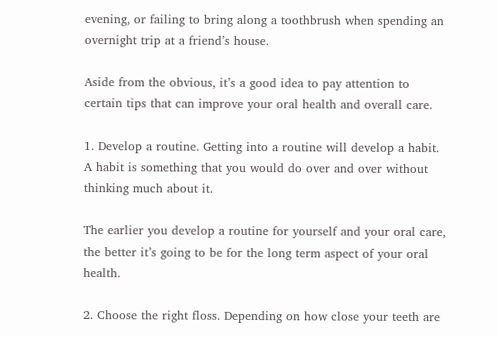evening, or failing to bring along a toothbrush when spending an overnight trip at a friend’s house.

Aside from the obvious, it’s a good idea to pay attention to certain tips that can improve your oral health and overall care.

1. Develop a routine. Getting into a routine will develop a habit. A habit is something that you would do over and over without thinking much about it.

The earlier you develop a routine for yourself and your oral care, the better it’s going to be for the long term aspect of your oral health.

2. Choose the right floss. Depending on how close your teeth are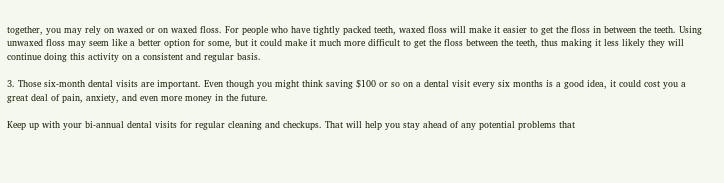together, you may rely on waxed or on waxed floss. For people who have tightly packed teeth, waxed floss will make it easier to get the floss in between the teeth. Using unwaxed floss may seem like a better option for some, but it could make it much more difficult to get the floss between the teeth, thus making it less likely they will continue doing this activity on a consistent and regular basis.

3. Those six-month dental visits are important. Even though you might think saving $100 or so on a dental visit every six months is a good idea, it could cost you a great deal of pain, anxiety, and even more money in the future.

Keep up with your bi-annual dental visits for regular cleaning and checkups. That will help you stay ahead of any potential problems that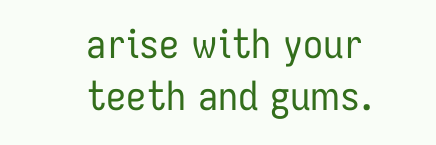arise with your teeth and gums.